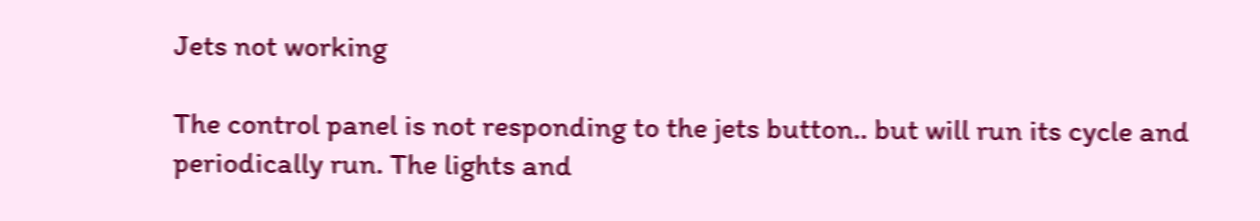Jets not working

The control panel is not responding to the jets button.. but will run its cycle and periodically run. The lights and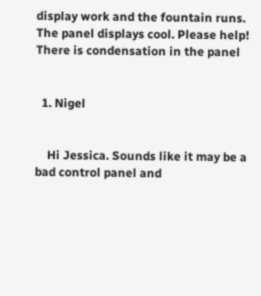display work and the fountain runs. The panel displays cool. Please help! There is condensation in the panel


  1. Nigel


    Hi Jessica. Sounds like it may be a bad control panel and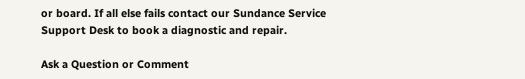or board. If all else fails contact our Sundance Service Support Desk to book a diagnostic and repair.

Ask a Question or Comment